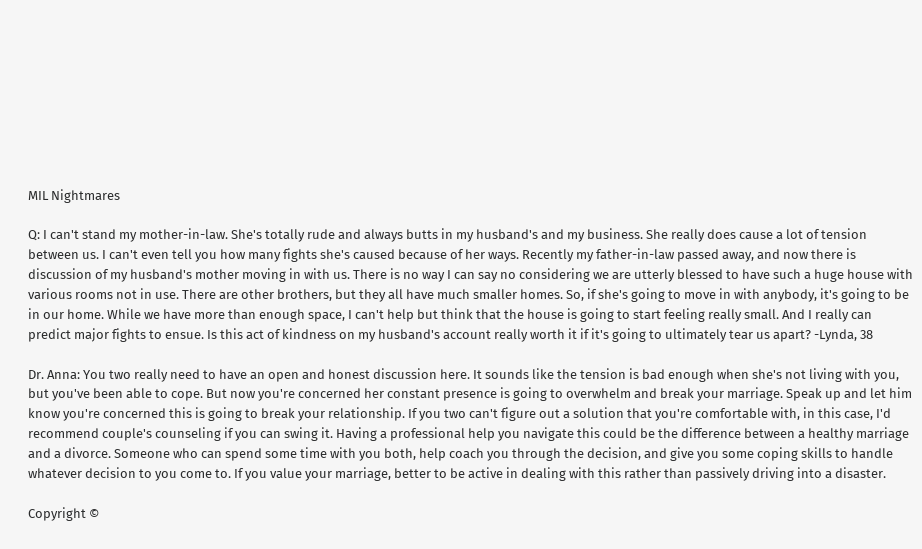MIL Nightmares

Q: I can't stand my mother-in-law. She's totally rude and always butts in my husband's and my business. She really does cause a lot of tension between us. I can't even tell you how many fights she's caused because of her ways. Recently my father-in-law passed away, and now there is discussion of my husband's mother moving in with us. There is no way I can say no considering we are utterly blessed to have such a huge house with various rooms not in use. There are other brothers, but they all have much smaller homes. So, if she's going to move in with anybody, it's going to be in our home. While we have more than enough space, I can't help but think that the house is going to start feeling really small. And I really can predict major fights to ensue. Is this act of kindness on my husband's account really worth it if it's going to ultimately tear us apart? -Lynda, 38

Dr. Anna: You two really need to have an open and honest discussion here. It sounds like the tension is bad enough when she's not living with you, but you've been able to cope. But now you're concerned her constant presence is going to overwhelm and break your marriage. Speak up and let him know you're concerned this is going to break your relationship. If you two can't figure out a solution that you're comfortable with, in this case, I'd recommend couple's counseling if you can swing it. Having a professional help you navigate this could be the difference between a healthy marriage and a divorce. Someone who can spend some time with you both, help coach you through the decision, and give you some coping skills to handle whatever decision to you come to. If you value your marriage, better to be active in dealing with this rather than passively driving into a disaster.

Copyright ©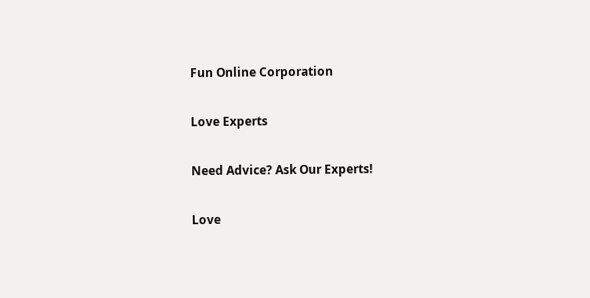Fun Online Corporation

Love Experts

Need Advice? Ask Our Experts!

Love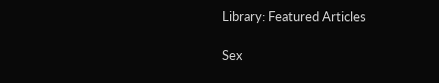Library: Featured Articles

Sex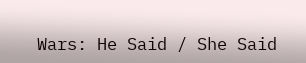Wars: He Said / She Said